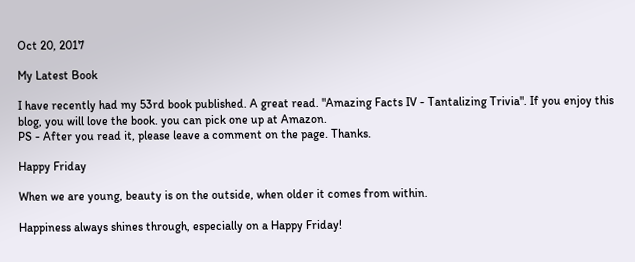Oct 20, 2017

My Latest Book

I have recently had my 53rd book published. A great read. "Amazing Facts IV - Tantalizing Trivia". If you enjoy this blog, you will love the book. you can pick one up at Amazon.
PS - After you read it, please leave a comment on the page. Thanks.

Happy Friday

When we are young, beauty is on the outside, when older it comes from within.

Happiness always shines through, especially on a Happy Friday!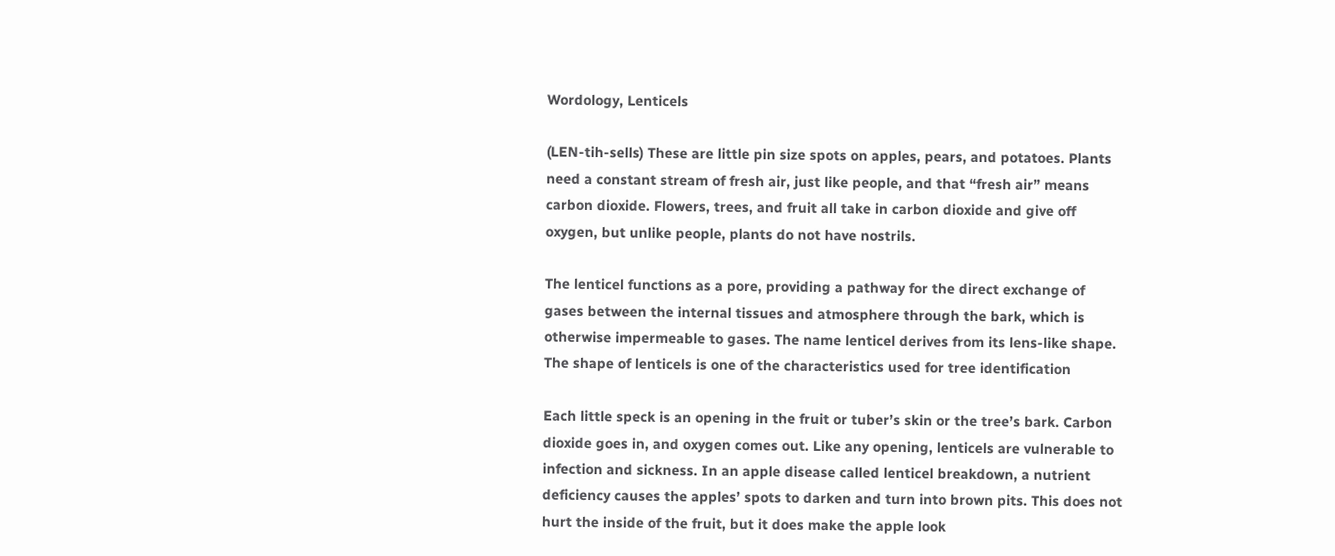Wordology, Lenticels

(LEN-tih-sells) These are little pin size spots on apples, pears, and potatoes. Plants need a constant stream of fresh air, just like people, and that “fresh air” means carbon dioxide. Flowers, trees, and fruit all take in carbon dioxide and give off oxygen, but unlike people, plants do not have nostrils.

The lenticel functions as a pore, providing a pathway for the direct exchange of gases between the internal tissues and atmosphere through the bark, which is otherwise impermeable to gases. The name lenticel derives from its lens-like shape. The shape of lenticels is one of the characteristics used for tree identification

Each little speck is an opening in the fruit or tuber’s skin or the tree’s bark. Carbon dioxide goes in, and oxygen comes out. Like any opening, lenticels are vulnerable to infection and sickness. In an apple disease called lenticel breakdown, a nutrient deficiency causes the apples’ spots to darken and turn into brown pits. This does not hurt the inside of the fruit, but it does make the apple look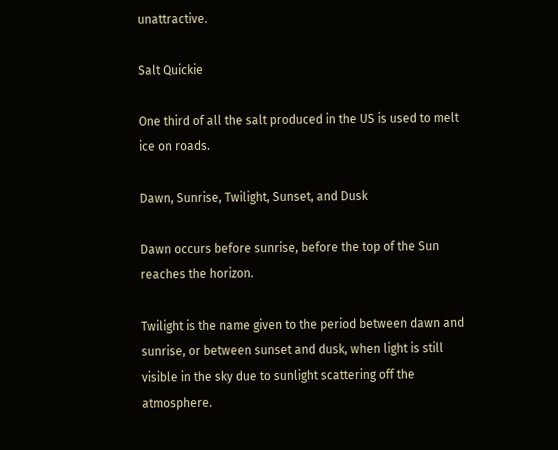unattractive.

Salt Quickie

One third of all the salt produced in the US is used to melt ice on roads.

Dawn, Sunrise, Twilight, Sunset, and Dusk

Dawn occurs before sunrise, before the top of the Sun reaches the horizon.

Twilight is the name given to the period between dawn and sunrise, or between sunset and dusk, when light is still visible in the sky due to sunlight scattering off the atmosphere.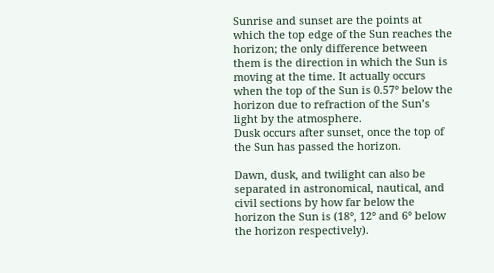Sunrise and sunset are the points at which the top edge of the Sun reaches the horizon; the only difference between them is the direction in which the Sun is moving at the time. It actually occurs when the top of the Sun is 0.57° below the horizon due to refraction of the Sun’s light by the atmosphere.
Dusk occurs after sunset, once the top of the Sun has passed the horizon.

Dawn, dusk, and twilight can also be separated in astronomical, nautical, and civil sections by how far below the horizon the Sun is (18°, 12° and 6° below the horizon respectively).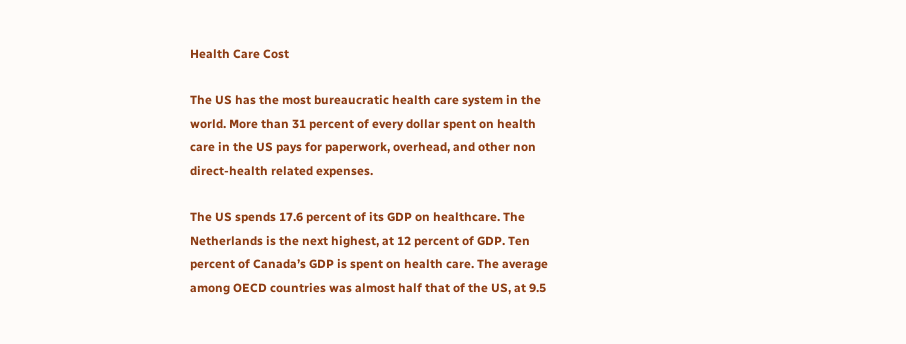Health Care Cost

The US has the most bureaucratic health care system in the world. More than 31 percent of every dollar spent on health care in the US pays for paperwork, overhead, and other non direct-health related expenses.

The US spends 17.6 percent of its GDP on healthcare. The Netherlands is the next highest, at 12 percent of GDP. Ten percent of Canada’s GDP is spent on health care. The average among OECD countries was almost half that of the US, at 9.5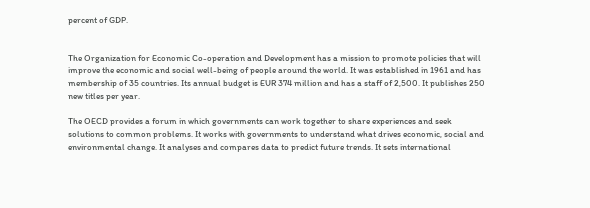percent of GDP.


The Organization for Economic Co-operation and Development has a mission to promote policies that will improve the economic and social well-being of people around the world. It was established in 1961 and has membership of 35 countries. Its annual budget is EUR 374 million and has a staff of 2,500. It publishes 250 new titles per year.

The OECD provides a forum in which governments can work together to share experiences and seek solutions to common problems. It works with governments to understand what drives economic, social and environmental change. It analyses and compares data to predict future trends. It sets international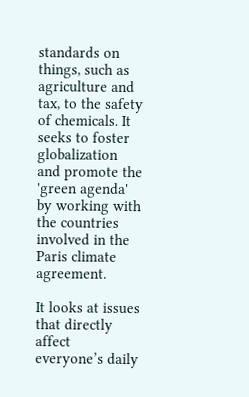standards on things, such as agriculture and tax, to the safety of chemicals. It seeks to foster globalization and promote the 'green agenda' by working with the countries involved in the Paris climate agreement.

It looks at issues that directly affect everyone’s daily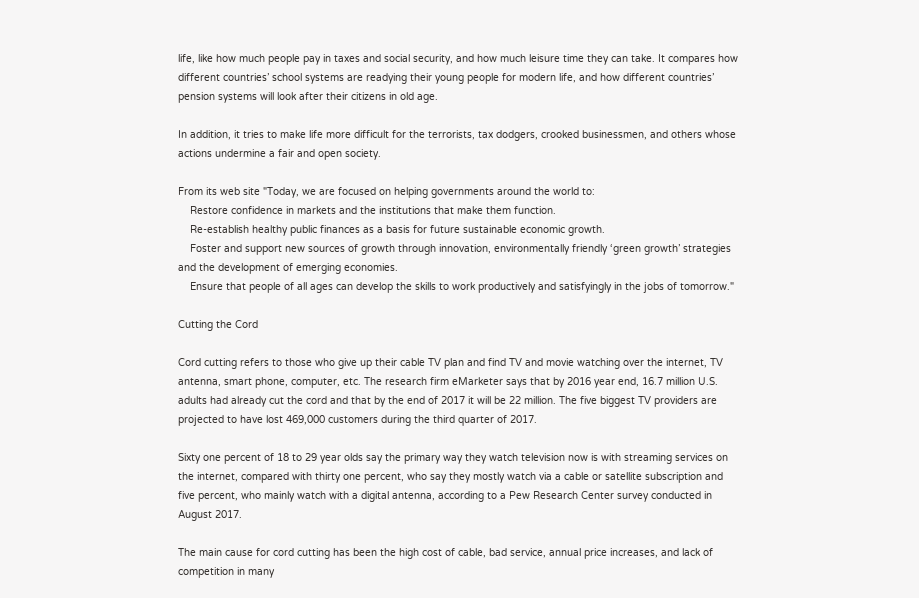life, like how much people pay in taxes and social security, and how much leisure time they can take. It compares how different countries’ school systems are readying their young people for modern life, and how different countries’ pension systems will look after their citizens in old age.

In addition, it tries to make life more difficult for the terrorists, tax dodgers, crooked businessmen, and others whose actions undermine a fair and open society.

From its web site "Today, we are focused on helping governments around the world to:
    Restore confidence in markets and the institutions that make them function.
    Re-establish healthy public finances as a basis for future sustainable economic growth.
    Foster and support new sources of growth through innovation, environmentally friendly ‘green growth’ strategies and the development of emerging economies.
    Ensure that people of all ages can develop the skills to work productively and satisfyingly in the jobs of tomorrow."

Cutting the Cord

Cord cutting refers to those who give up their cable TV plan and find TV and movie watching over the internet, TV antenna, smart phone, computer, etc. The research firm eMarketer says that by 2016 year end, 16.7 million U.S. adults had already cut the cord and that by the end of 2017 it will be 22 million. The five biggest TV providers are projected to have lost 469,000 customers during the third quarter of 2017.

Sixty one percent of 18 to 29 year olds say the primary way they watch television now is with streaming services on the internet, compared with thirty one percent, who say they mostly watch via a cable or satellite subscription and five percent, who mainly watch with a digital antenna, according to a Pew Research Center survey conducted in August 2017.

The main cause for cord cutting has been the high cost of cable, bad service, annual price increases, and lack of competition in many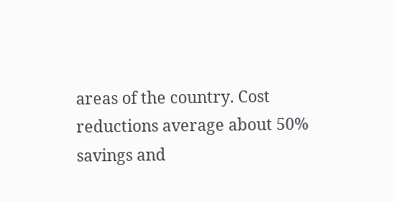areas of the country. Cost reductions average about 50% savings and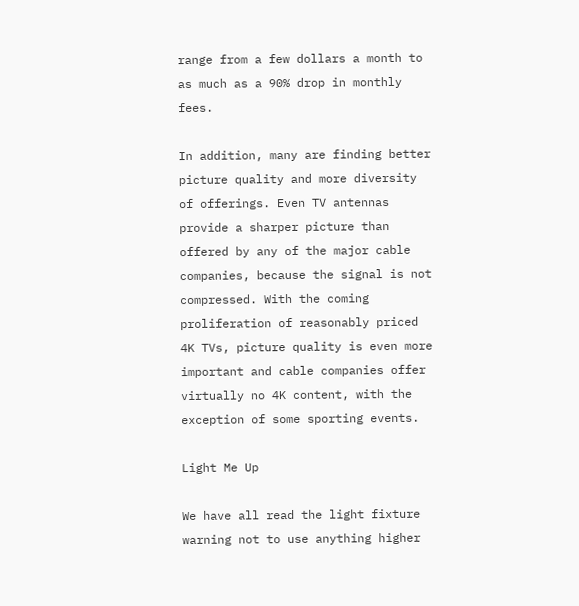range from a few dollars a month to as much as a 90% drop in monthly fees.

In addition, many are finding better picture quality and more diversity of offerings. Even TV antennas provide a sharper picture than offered by any of the major cable companies, because the signal is not compressed. With the coming proliferation of reasonably priced 4K TVs, picture quality is even more important and cable companies offer virtually no 4K content, with the exception of some sporting events.

Light Me Up

We have all read the light fixture warning not to use anything higher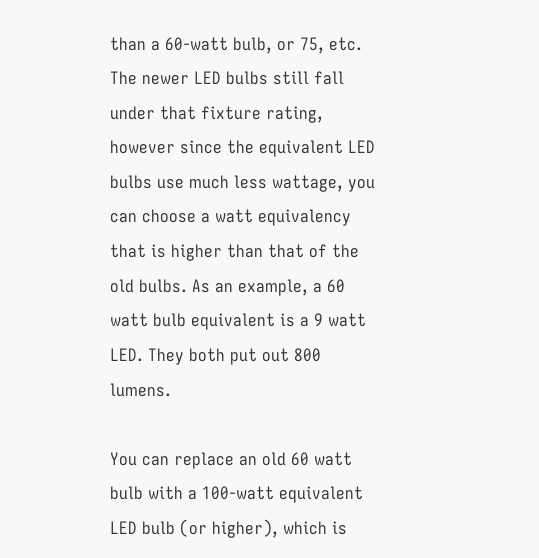than a 60-watt bulb, or 75, etc. The newer LED bulbs still fall under that fixture rating, however since the equivalent LED bulbs use much less wattage, you can choose a watt equivalency that is higher than that of the old bulbs. As an example, a 60 watt bulb equivalent is a 9 watt LED. They both put out 800 lumens.

You can replace an old 60 watt bulb with a 100-watt equivalent LED bulb (or higher), which is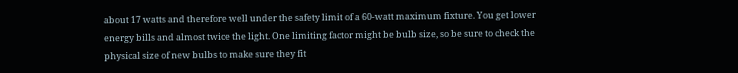about 17 watts and therefore well under the safety limit of a 60-watt maximum fixture. You get lower energy bills and almost twice the light. One limiting factor might be bulb size, so be sure to check the physical size of new bulbs to make sure they fit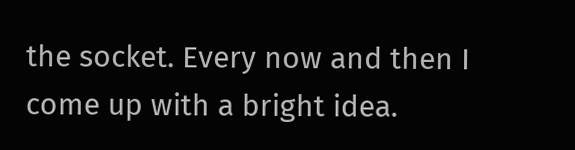the socket. Every now and then I come up with a bright idea.